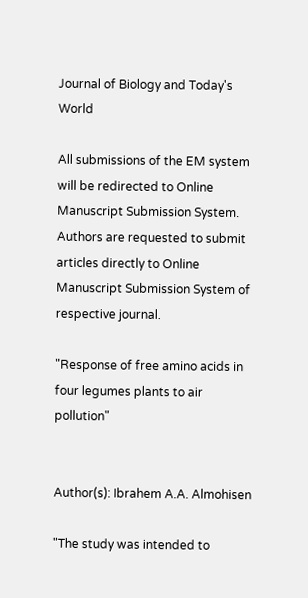Journal of Biology and Today's World

All submissions of the EM system will be redirected to Online Manuscript Submission System. Authors are requested to submit articles directly to Online Manuscript Submission System of respective journal.

"Response of free amino acids in four legumes plants to air pollution"


Author(s): Ibrahem A.A. Almohisen

"The study was intended to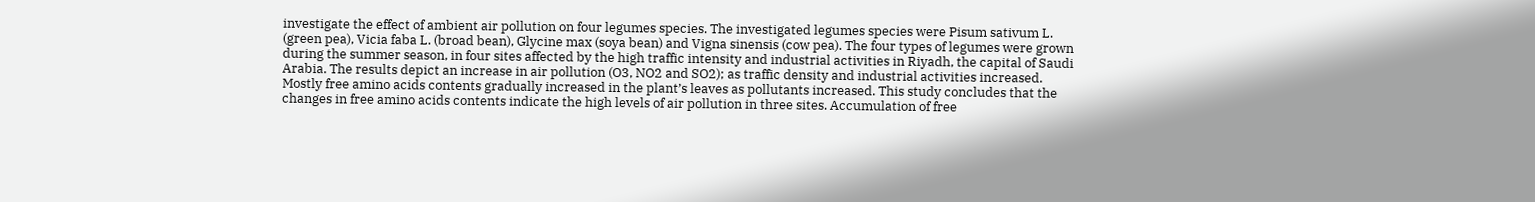investigate the effect of ambient air pollution on four legumes species. The investigated legumes species were Pisum sativum L. (green pea), Vicia faba L. (broad bean), Glycine max (soya bean) and Vigna sinensis (cow pea). The four types of legumes were grown during the summer season, in four sites affected by the high traffic intensity and industrial activities in Riyadh, the capital of Saudi Arabia. The results depict an increase in air pollution (O3, NO2 and SO2); as traffic density and industrial activities increased. Mostly free amino acids contents gradually increased in the plant’s leaves as pollutants increased. This study concludes that the changes in free amino acids contents indicate the high levels of air pollution in three sites. Accumulation of free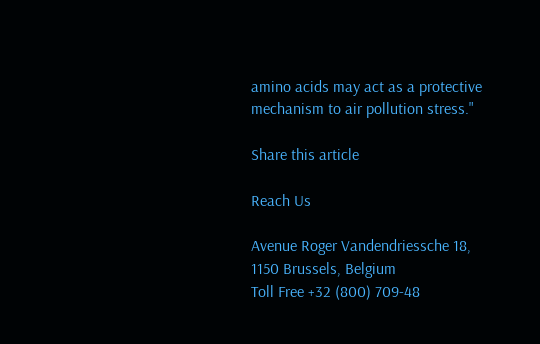amino acids may act as a protective mechanism to air pollution stress."

Share this article

Reach Us

Avenue Roger Vandendriessche 18,
1150 Brussels, Belgium
Toll Free +32 (800) 709-48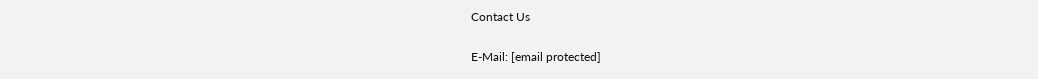Contact Us

E-Mail: [email protected]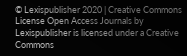© Lexispublisher 2020 | Creative Commons License Open Access Journals by Lexispublisher is licensed under a Creative Commons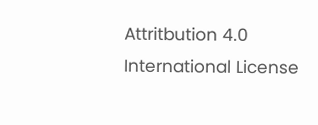Attritbution 4.0 International License